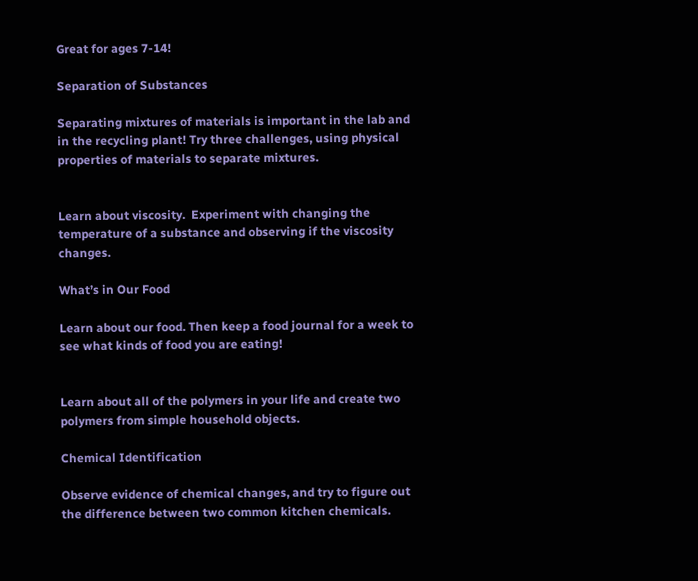Great for ages 7-14!

Separation of Substances

Separating mixtures of materials is important in the lab and in the recycling plant! Try three challenges, using physical properties of materials to separate mixtures.


Learn about viscosity.  Experiment with changing the temperature of a substance and observing if the viscosity changes.

What’s in Our Food

Learn about our food. Then keep a food journal for a week to see what kinds of food you are eating!


Learn about all of the polymers in your life and create two polymers from simple household objects.

Chemical Identification

Observe evidence of chemical changes, and try to figure out the difference between two common kitchen chemicals.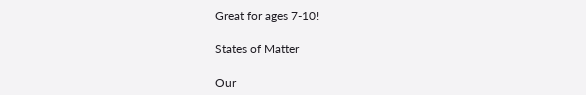Great for ages 7-10!

States of Matter

Our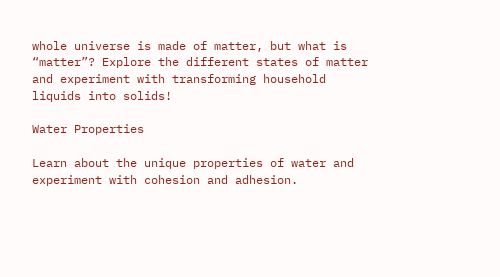whole universe is made of matter, but what is “matter”? Explore the different states of matter and experiment with transforming household liquids into solids!

Water Properties

Learn about the unique properties of water and experiment with cohesion and adhesion.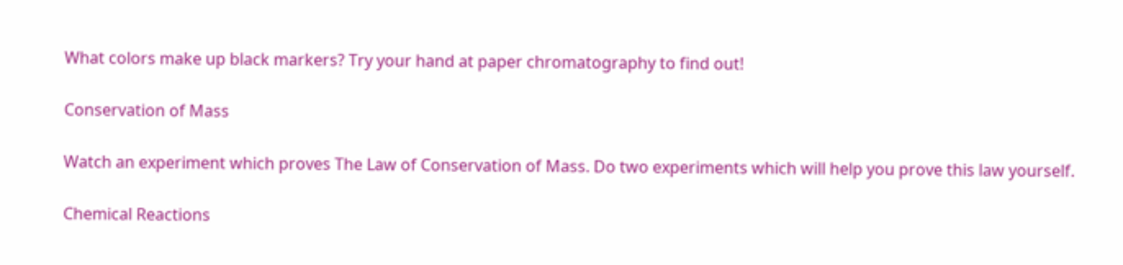What colors make up black markers? Try your hand at paper chromatography to find out!

Conservation of Mass

Watch an experiment which proves The Law of Conservation of Mass. Do two experiments which will help you prove this law yourself.

Chemical Reactions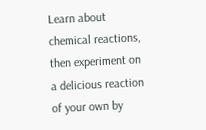Learn about chemical reactions, then experiment on a delicious reaction of your own by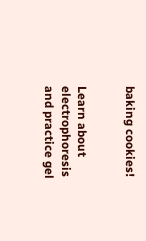baking cookies!


Learn about electrophoresis and practice gel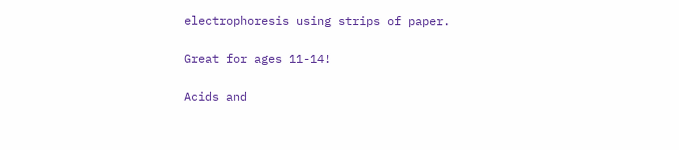electrophoresis using strips of paper.

Great for ages 11-14!

Acids and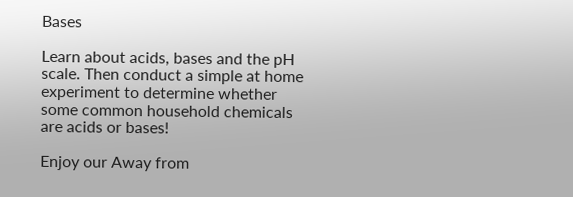Bases

Learn about acids, bases and the pH scale. Then conduct a simple at home experiment to determine whether some common household chemicals are acids or bases!

Enjoy our Away from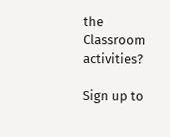the Classroom activities?

Sign up to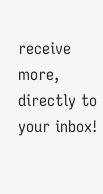receive more, directly to your inbox!